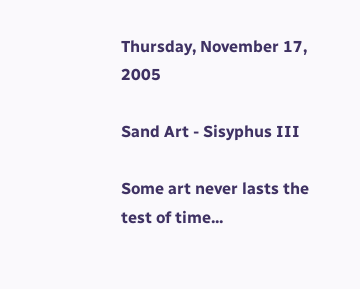Thursday, November 17, 2005

Sand Art - Sisyphus III

Some art never lasts the test of time...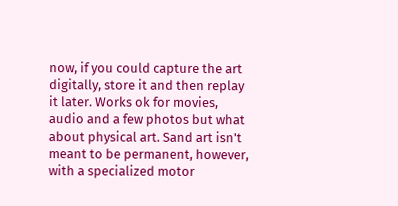now, if you could capture the art digitally, store it and then replay it later. Works ok for movies, audio and a few photos but what about physical art. Sand art isn't meant to be permanent, however, with a specialized motor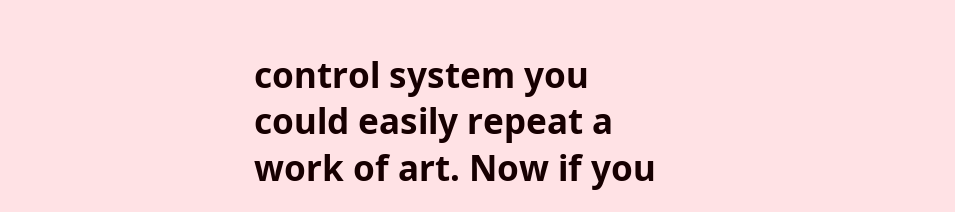control system you could easily repeat a work of art. Now if you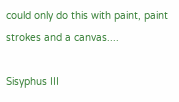could only do this with paint, paint strokes and a canvas....

Sisyphus III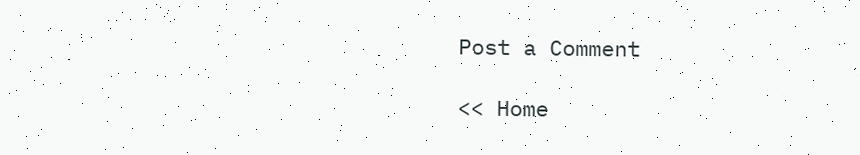Post a Comment

<< Home